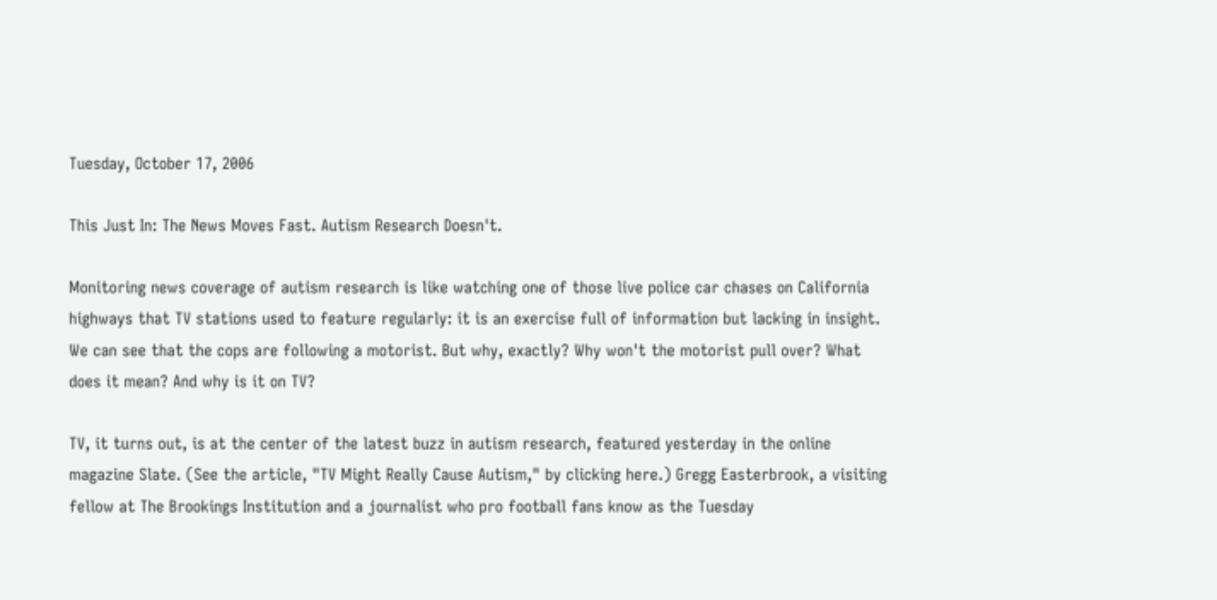Tuesday, October 17, 2006

This Just In: The News Moves Fast. Autism Research Doesn't.

Monitoring news coverage of autism research is like watching one of those live police car chases on California highways that TV stations used to feature regularly: it is an exercise full of information but lacking in insight. We can see that the cops are following a motorist. But why, exactly? Why won't the motorist pull over? What does it mean? And why is it on TV?

TV, it turns out, is at the center of the latest buzz in autism research, featured yesterday in the online magazine Slate. (See the article, "TV Might Really Cause Autism," by clicking here.) Gregg Easterbrook, a visiting fellow at The Brookings Institution and a journalist who pro football fans know as the Tuesday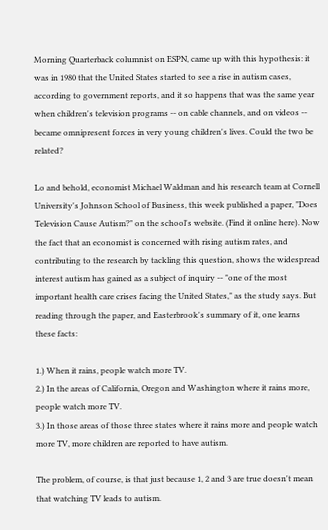Morning Quarterback columnist on ESPN, came up with this hypothesis: it was in 1980 that the United States started to see a rise in autism cases, according to government reports, and it so happens that was the same year when children's television programs -- on cable channels, and on videos -- became omnipresent forces in very young children's lives. Could the two be related?

Lo and behold, economist Michael Waldman and his research team at Cornell University's Johnson School of Business, this week published a paper, "Does Television Cause Autism?" on the school's website. (Find it online here). Now the fact that an economist is concerned with rising autism rates, and contributing to the research by tackling this question, shows the widespread interest autism has gained as a subject of inquiry -- "one of the most important health care crises facing the United States," as the study says. But reading through the paper, and Easterbrook's summary of it, one learns these facts:

1.) When it rains, people watch more TV.
2.) In the areas of California, Oregon and Washington where it rains more, people watch more TV.
3.) In those areas of those three states where it rains more and people watch more TV, more children are reported to have autism.

The problem, of course, is that just because 1, 2 and 3 are true doesn't mean that watching TV leads to autism.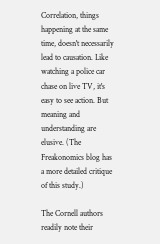Correlation, things happening at the same time, doesn't necessarily lead to causation. Like watching a police car chase on live TV, it's easy to see action. But meaning and understanding are elusive. (The Freakonomics blog has a more detailed critique of this study.)

The Cornell authors readily note their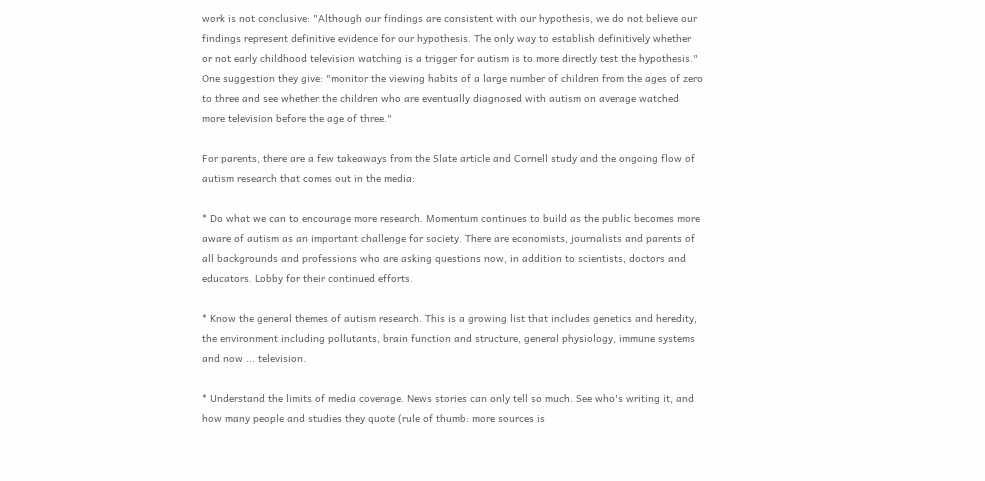work is not conclusive: "Although our findings are consistent with our hypothesis, we do not believe our findings represent definitive evidence for our hypothesis. The only way to establish definitively whether or not early childhood television watching is a trigger for autism is to more directly test the hypothesis." One suggestion they give: "monitor the viewing habits of a large number of children from the ages of zero to three and see whether the children who are eventually diagnosed with autism on average watched more television before the age of three."

For parents, there are a few takeaways from the Slate article and Cornell study and the ongoing flow of autism research that comes out in the media:

* Do what we can to encourage more research. Momentum continues to build as the public becomes more aware of autism as an important challenge for society. There are economists, journalists and parents of all backgrounds and professions who are asking questions now, in addition to scientists, doctors and educators. Lobby for their continued efforts.

* Know the general themes of autism research. This is a growing list that includes genetics and heredity, the environment including pollutants, brain function and structure, general physiology, immune systems and now ... television.

* Understand the limits of media coverage. News stories can only tell so much. See who's writing it, and how many people and studies they quote (rule of thumb: more sources is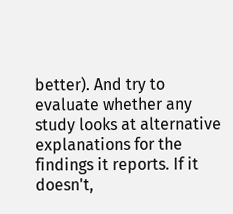better). And try to evaluate whether any study looks at alternative explanations for the findings it reports. If it doesn't,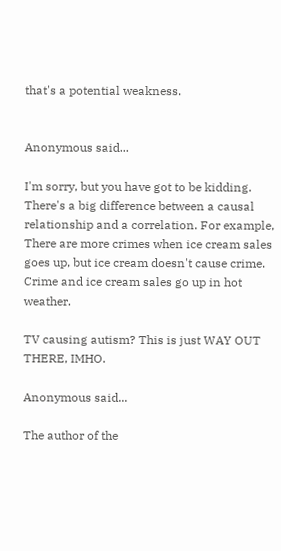that's a potential weakness.


Anonymous said...

I'm sorry, but you have got to be kidding. There's a big difference between a causal relationship and a correlation. For example, There are more crimes when ice cream sales goes up, but ice cream doesn't cause crime. Crime and ice cream sales go up in hot weather.

TV causing autism? This is just WAY OUT THERE, IMHO.

Anonymous said...

The author of the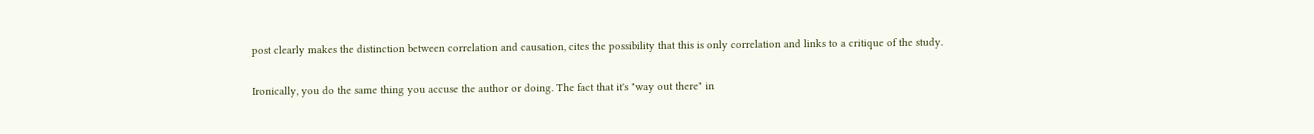post clearly makes the distinction between correlation and causation, cites the possibility that this is only correlation and links to a critique of the study.

Ironically, you do the same thing you accuse the author or doing. The fact that it's "way out there" in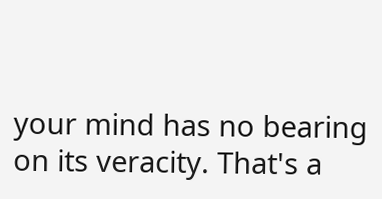your mind has no bearing on its veracity. That's a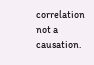correlation not a causation.